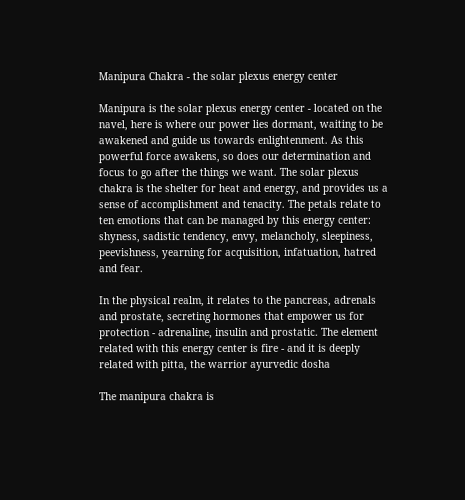Manipura Chakra - the solar plexus energy center

Manipura is the solar plexus energy center - located on the navel, here is where our power lies dormant, waiting to be awakened and guide us towards enlightenment. As this powerful force awakens, so does our determination and focus to go after the things we want. The solar plexus chakra is the shelter for heat and energy, and provides us a sense of accomplishment and tenacity. The petals relate to ten emotions that can be managed by this energy center: shyness, sadistic tendency, envy, melancholy, sleepiness, peevishness, yearning for acquisition, infatuation, hatred and fear.

In the physical realm, it relates to the pancreas, adrenals and prostate, secreting hormones that empower us for protection - adrenaline, insulin and prostatic. The element related with this energy center is fire - and it is deeply related with pitta, the warrior ayurvedic dosha

The manipura chakra is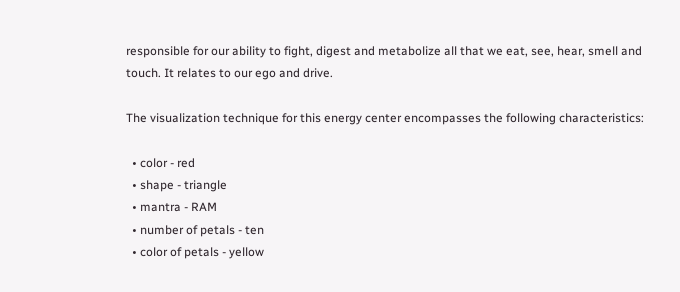responsible for our ability to fight, digest and metabolize all that we eat, see, hear, smell and touch. It relates to our ego and drive.

The visualization technique for this energy center encompasses the following characteristics:

  • color - red
  • shape - triangle
  • mantra - RAM
  • number of petals - ten
  • color of petals - yellow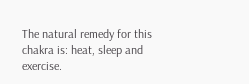The natural remedy for this chakra is: heat, sleep and exercise.